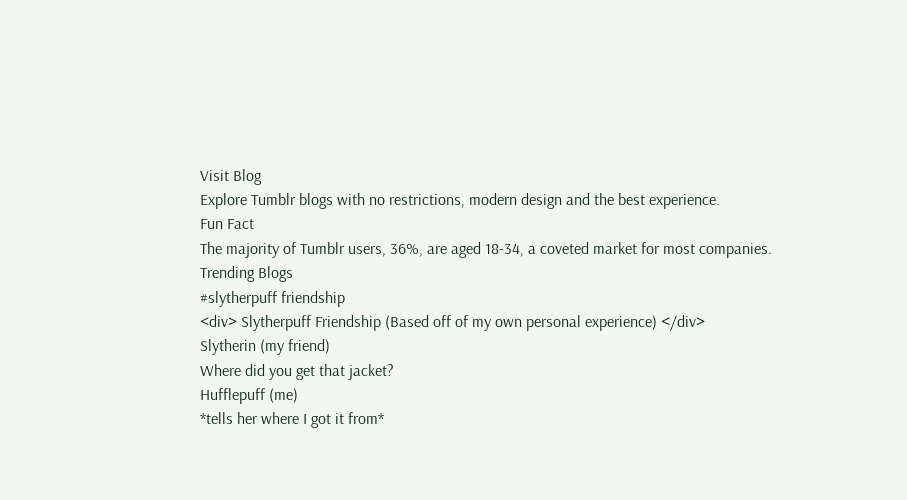Visit Blog
Explore Tumblr blogs with no restrictions, modern design and the best experience.
Fun Fact
The majority of Tumblr users, 36%, are aged 18-34, a coveted market for most companies.
Trending Blogs
#slytherpuff friendship
<div> Slytherpuff Friendship (Based off of my own personal experience) </div>
Slytherin (my friend)
Where did you get that jacket?
Hufflepuff (me)
*tells her where I got it from*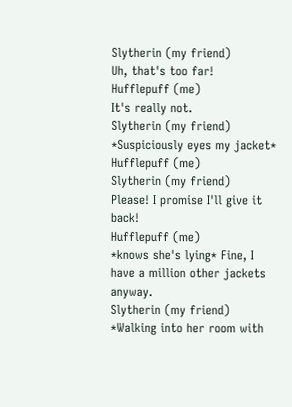Slytherin (my friend)
Uh, that's too far!
Hufflepuff (me)
It's really not.
Slytherin (my friend)
*Suspiciously eyes my jacket*
Hufflepuff (me)
Slytherin (my friend)
Please! I promise I'll give it back!
Hufflepuff (me)
*knows she's lying* Fine, I have a million other jackets anyway.
Slytherin (my friend)
*Walking into her room with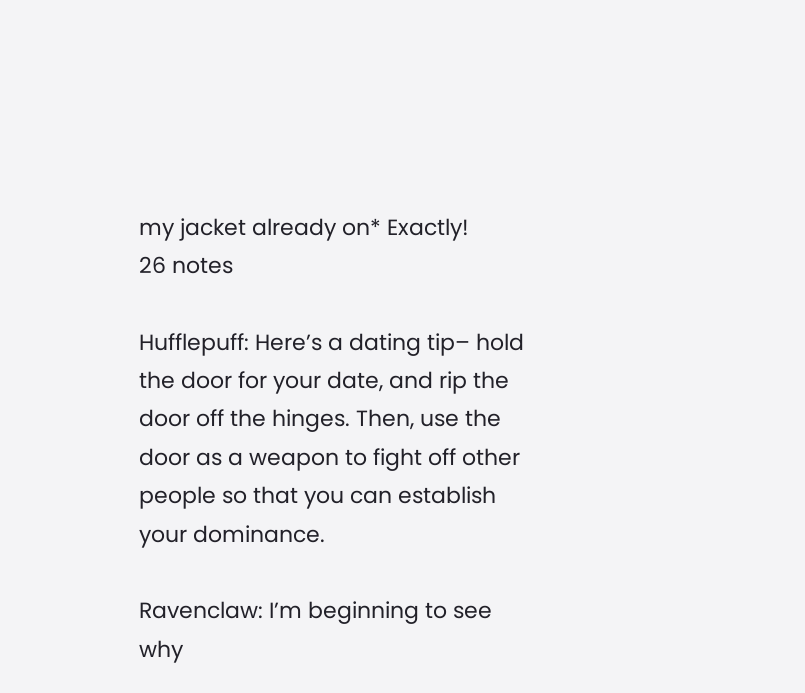my jacket already on* Exactly!
26 notes

Hufflepuff: Here’s a dating tip– hold the door for your date, and rip the door off the hinges. Then, use the door as a weapon to fight off other people so that you can establish your dominance.

Ravenclaw: I’m beginning to see why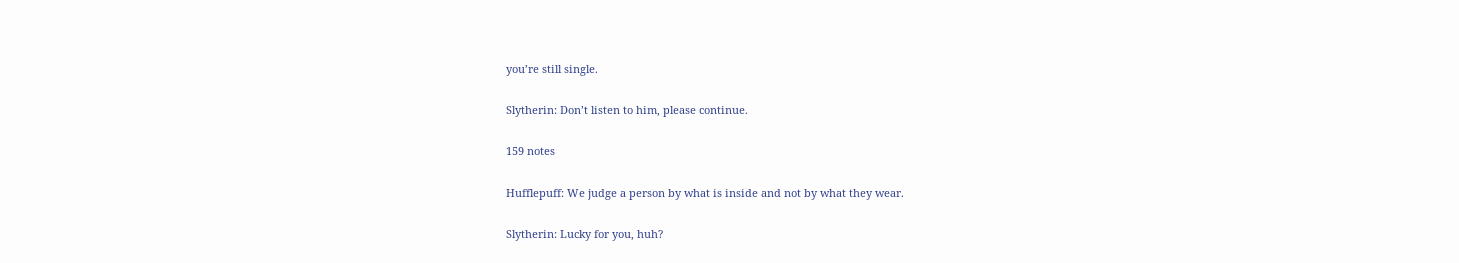you’re still single.

Slytherin: Don’t listen to him, please continue.

159 notes

Hufflepuff: We judge a person by what is inside and not by what they wear.

Slytherin: Lucky for you, huh?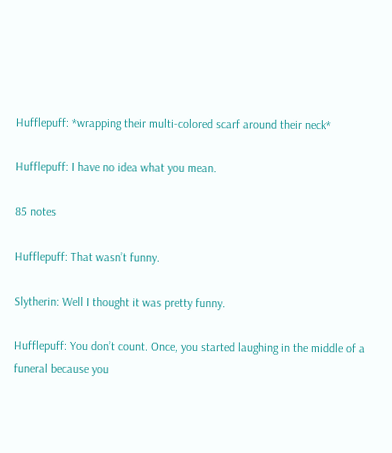Hufflepuff: *wrapping their multi-colored scarf around their neck*

Hufflepuff: I have no idea what you mean.

85 notes

Hufflepuff: That wasn’t funny.

Slytherin: Well I thought it was pretty funny.

Hufflepuff: You don’t count. Once, you started laughing in the middle of a funeral because you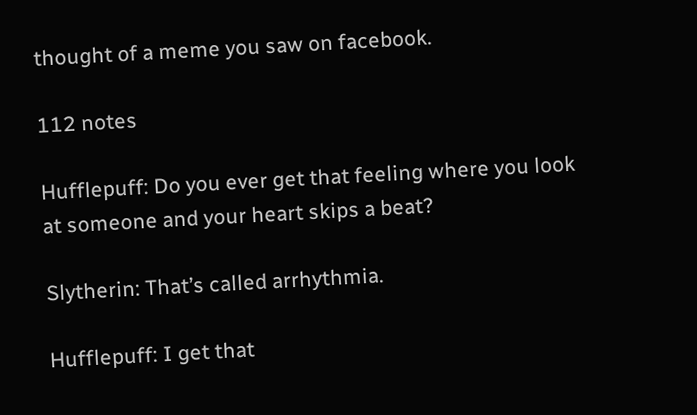thought of a meme you saw on facebook.

112 notes

Hufflepuff: Do you ever get that feeling where you look at someone and your heart skips a beat?

Slytherin: That’s called arrhythmia.

Hufflepuff: I get that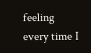feeling every time I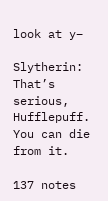look at y–

Slytherin: That’s serious, Hufflepuff. You can die from it.

137 notes